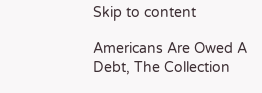Skip to content

Americans Are Owed A Debt, The Collection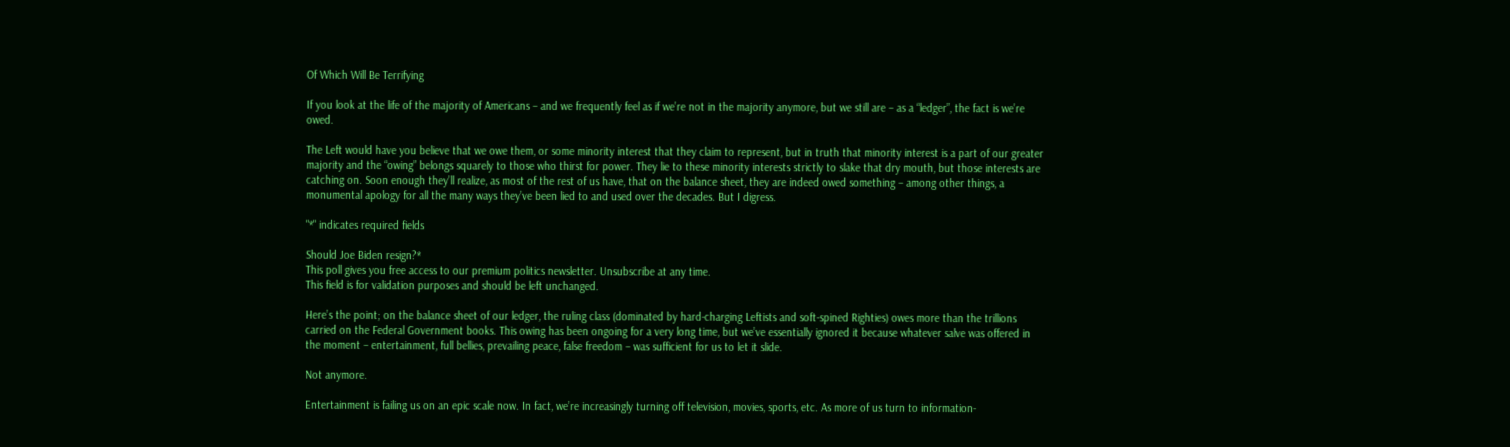Of Which Will Be Terrifying

If you look at the life of the majority of Americans – and we frequently feel as if we’re not in the majority anymore, but we still are – as a “ledger”, the fact is we’re owed.

The Left would have you believe that we owe them, or some minority interest that they claim to represent, but in truth that minority interest is a part of our greater majority and the “owing” belongs squarely to those who thirst for power. They lie to these minority interests strictly to slake that dry mouth, but those interests are catching on. Soon enough they’ll realize, as most of the rest of us have, that on the balance sheet, they are indeed owed something – among other things, a monumental apology for all the many ways they’ve been lied to and used over the decades. But I digress.

"*" indicates required fields

Should Joe Biden resign?*
This poll gives you free access to our premium politics newsletter. Unsubscribe at any time.
This field is for validation purposes and should be left unchanged.

Here’s the point; on the balance sheet of our ledger, the ruling class (dominated by hard-charging Leftists and soft-spined Righties) owes more than the trillions carried on the Federal Government books. This owing has been ongoing for a very long time, but we’ve essentially ignored it because whatever salve was offered in the moment – entertainment, full bellies, prevailing peace, false freedom – was sufficient for us to let it slide.

Not anymore.

Entertainment is failing us on an epic scale now. In fact, we’re increasingly turning off television, movies, sports, etc. As more of us turn to information-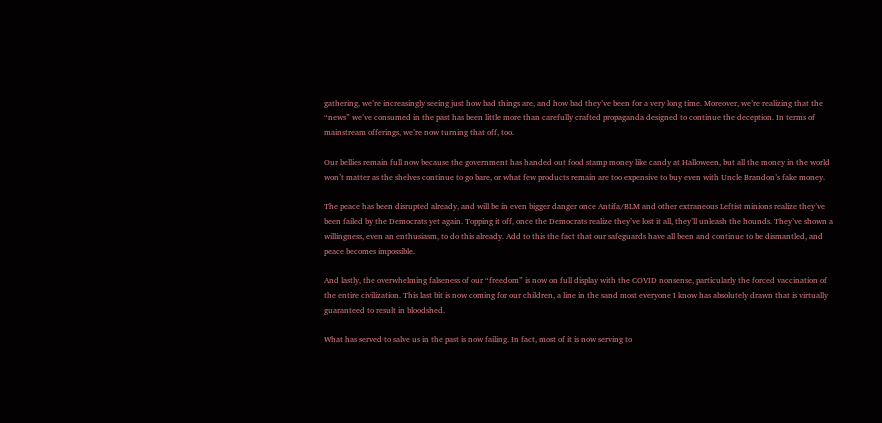gathering, we’re increasingly seeing just how bad things are, and how bad they’ve been for a very long time. Moreover, we’re realizing that the “news” we’ve consumed in the past has been little more than carefully crafted propaganda designed to continue the deception. In terms of mainstream offerings, we’re now turning that off, too.

Our bellies remain full now because the government has handed out food stamp money like candy at Halloween, but all the money in the world won’t matter as the shelves continue to go bare, or what few products remain are too expensive to buy even with Uncle Brandon’s fake money.

The peace has been disrupted already, and will be in even bigger danger once Antifa/BLM and other extraneous Leftist minions realize they’ve been failed by the Democrats yet again. Topping it off, once the Democrats realize they’ve lost it all, they’ll unleash the hounds. They’ve shown a willingness, even an enthusiasm, to do this already. Add to this the fact that our safeguards have all been and continue to be dismantled, and peace becomes impossible.

And lastly, the overwhelming falseness of our “freedom” is now on full display with the COVID nonsense, particularly the forced vaccination of the entire civilization. This last bit is now coming for our children, a line in the sand most everyone I know has absolutely drawn that is virtually guaranteed to result in bloodshed.

What has served to salve us in the past is now failing. In fact, most of it is now serving to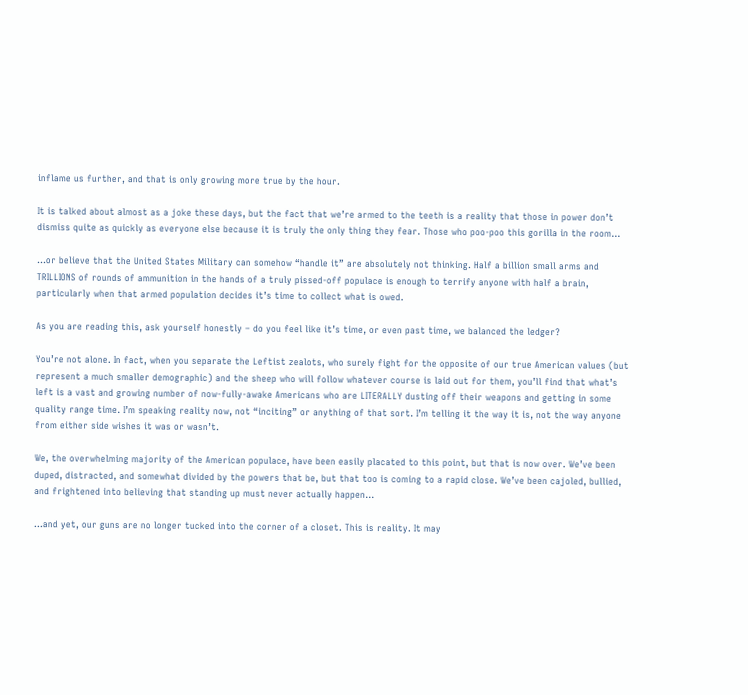inflame us further, and that is only growing more true by the hour.

It is talked about almost as a joke these days, but the fact that we’re armed to the teeth is a reality that those in power don’t dismiss quite as quickly as everyone else because it is truly the only thing they fear. Those who poo-poo this gorilla in the room…

…or believe that the United States Military can somehow “handle it” are absolutely not thinking. Half a billion small arms and TRILLIONS of rounds of ammunition in the hands of a truly pissed-off populace is enough to terrify anyone with half a brain, particularly when that armed population decides it’s time to collect what is owed.

As you are reading this, ask yourself honestly – do you feel like it’s time, or even past time, we balanced the ledger?

You’re not alone. In fact, when you separate the Leftist zealots, who surely fight for the opposite of our true American values (but represent a much smaller demographic) and the sheep who will follow whatever course is laid out for them, you’ll find that what’s left is a vast and growing number of now-fully-awake Americans who are LITERALLY dusting off their weapons and getting in some quality range time. I’m speaking reality now, not “inciting” or anything of that sort. I’m telling it the way it is, not the way anyone from either side wishes it was or wasn’t.

We, the overwhelming majority of the American populace, have been easily placated to this point, but that is now over. We’ve been duped, distracted, and somewhat divided by the powers that be, but that too is coming to a rapid close. We’ve been cajoled, bullied, and frightened into believing that standing up must never actually happen…

…and yet, our guns are no longer tucked into the corner of a closet. This is reality. It may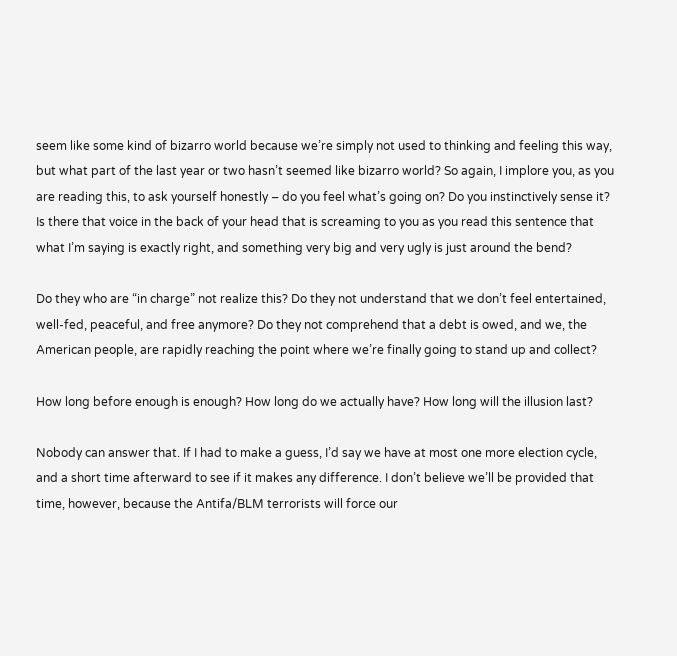seem like some kind of bizarro world because we’re simply not used to thinking and feeling this way, but what part of the last year or two hasn’t seemed like bizarro world? So again, I implore you, as you are reading this, to ask yourself honestly – do you feel what’s going on? Do you instinctively sense it? Is there that voice in the back of your head that is screaming to you as you read this sentence that what I’m saying is exactly right, and something very big and very ugly is just around the bend?

Do they who are “in charge” not realize this? Do they not understand that we don’t feel entertained, well-fed, peaceful, and free anymore? Do they not comprehend that a debt is owed, and we, the American people, are rapidly reaching the point where we’re finally going to stand up and collect?

How long before enough is enough? How long do we actually have? How long will the illusion last?

Nobody can answer that. If I had to make a guess, I’d say we have at most one more election cycle, and a short time afterward to see if it makes any difference. I don’t believe we’ll be provided that time, however, because the Antifa/BLM terrorists will force our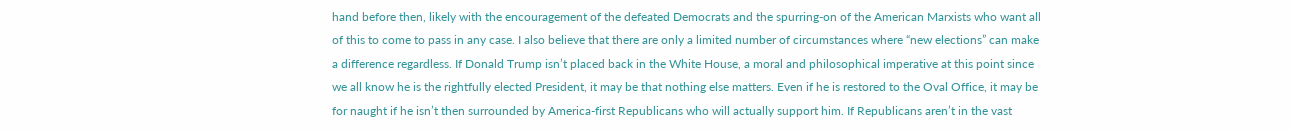hand before then, likely with the encouragement of the defeated Democrats and the spurring-on of the American Marxists who want all of this to come to pass in any case. I also believe that there are only a limited number of circumstances where “new elections” can make a difference regardless. If Donald Trump isn’t placed back in the White House, a moral and philosophical imperative at this point since we all know he is the rightfully elected President, it may be that nothing else matters. Even if he is restored to the Oval Office, it may be for naught if he isn’t then surrounded by America-first Republicans who will actually support him. If Republicans aren’t in the vast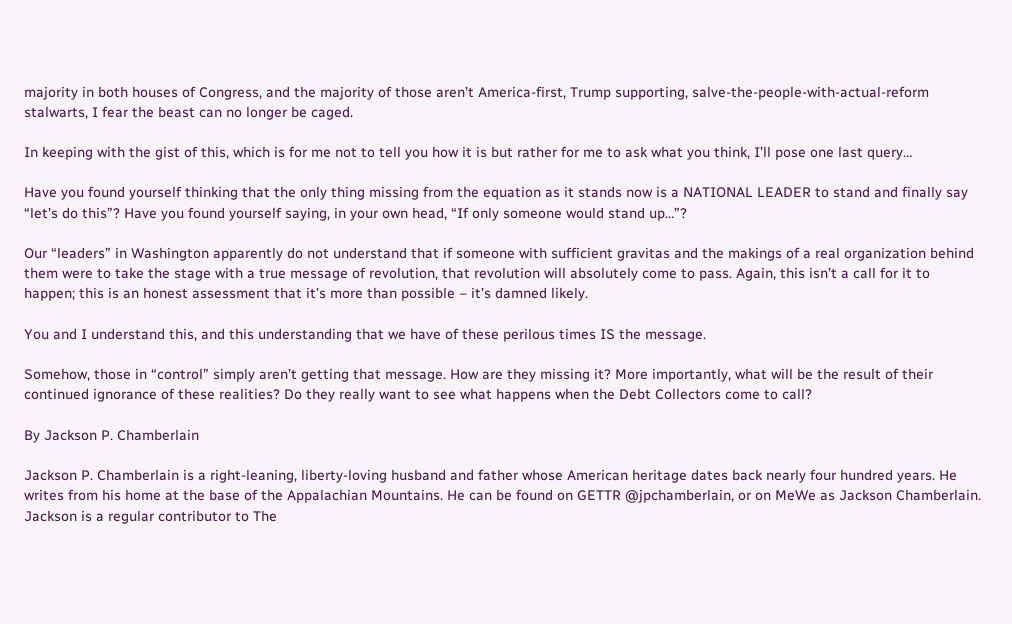majority in both houses of Congress, and the majority of those aren’t America-first, Trump supporting, salve-the-people-with-actual-reform stalwarts, I fear the beast can no longer be caged.

In keeping with the gist of this, which is for me not to tell you how it is but rather for me to ask what you think, I’ll pose one last query…

Have you found yourself thinking that the only thing missing from the equation as it stands now is a NATIONAL LEADER to stand and finally say “let’s do this”? Have you found yourself saying, in your own head, “If only someone would stand up…”?

Our “leaders” in Washington apparently do not understand that if someone with sufficient gravitas and the makings of a real organization behind them were to take the stage with a true message of revolution, that revolution will absolutely come to pass. Again, this isn’t a call for it to happen; this is an honest assessment that it’s more than possible – it’s damned likely.

You and I understand this, and this understanding that we have of these perilous times IS the message.

Somehow, those in “control” simply aren’t getting that message. How are they missing it? More importantly, what will be the result of their continued ignorance of these realities? Do they really want to see what happens when the Debt Collectors come to call?

By Jackson P. Chamberlain

Jackson P. Chamberlain is a right-leaning, liberty-loving husband and father whose American heritage dates back nearly four hundred years. He writes from his home at the base of the Appalachian Mountains. He can be found on GETTR @jpchamberlain, or on MeWe as Jackson Chamberlain. Jackson is a regular contributor to The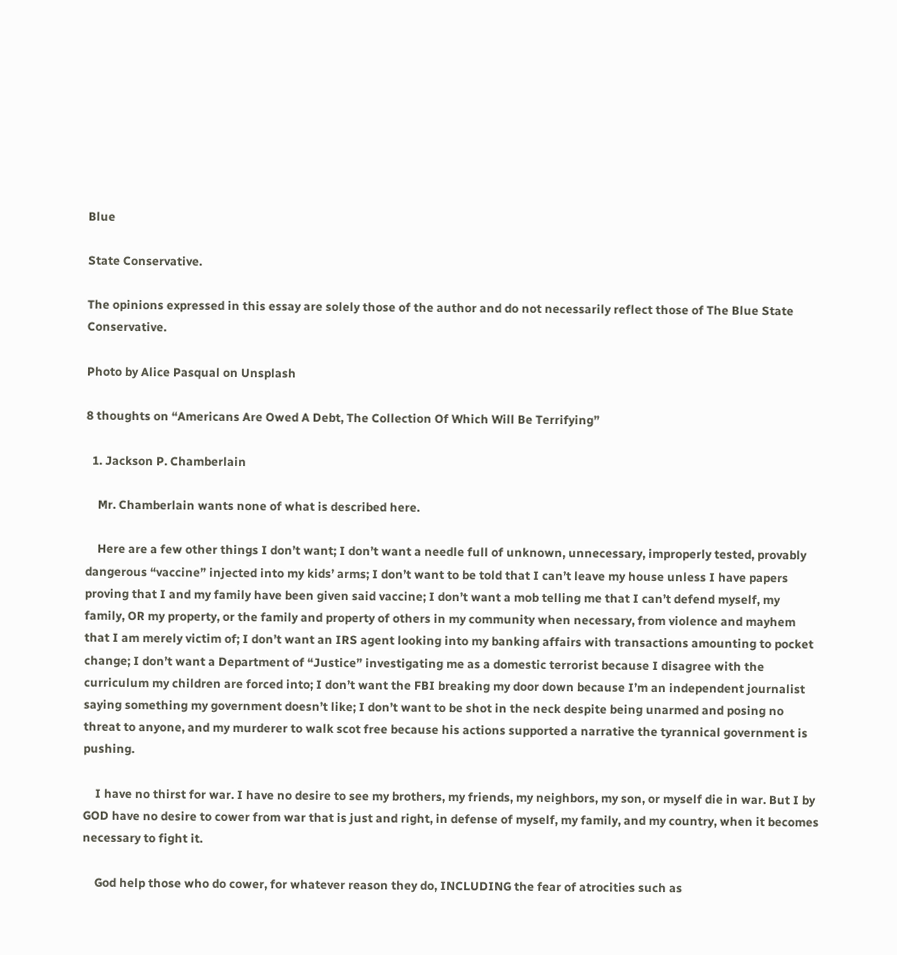Blue

State Conservative.

The opinions expressed in this essay are solely those of the author and do not necessarily reflect those of The Blue State Conservative.

Photo by Alice Pasqual on Unsplash

8 thoughts on “Americans Are Owed A Debt, The Collection Of Which Will Be Terrifying”

  1. Jackson P. Chamberlain

    Mr. Chamberlain wants none of what is described here.

    Here are a few other things I don’t want; I don’t want a needle full of unknown, unnecessary, improperly tested, provably dangerous “vaccine” injected into my kids’ arms; I don’t want to be told that I can’t leave my house unless I have papers proving that I and my family have been given said vaccine; I don’t want a mob telling me that I can’t defend myself, my family, OR my property, or the family and property of others in my community when necessary, from violence and mayhem that I am merely victim of; I don’t want an IRS agent looking into my banking affairs with transactions amounting to pocket change; I don’t want a Department of “Justice” investigating me as a domestic terrorist because I disagree with the curriculum my children are forced into; I don’t want the FBI breaking my door down because I’m an independent journalist saying something my government doesn’t like; I don’t want to be shot in the neck despite being unarmed and posing no threat to anyone, and my murderer to walk scot free because his actions supported a narrative the tyrannical government is pushing.

    I have no thirst for war. I have no desire to see my brothers, my friends, my neighbors, my son, or myself die in war. But I by GOD have no desire to cower from war that is just and right, in defense of myself, my family, and my country, when it becomes necessary to fight it.

    God help those who do cower, for whatever reason they do, INCLUDING the fear of atrocities such as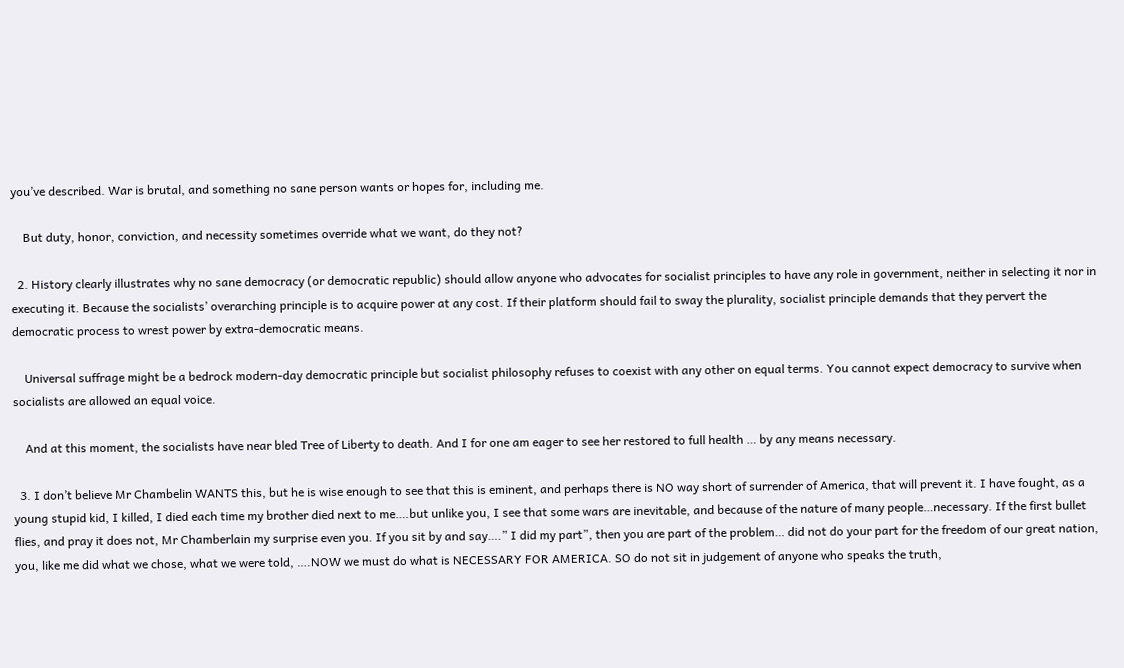you’ve described. War is brutal, and something no sane person wants or hopes for, including me.

    But duty, honor, conviction, and necessity sometimes override what we want, do they not?

  2. History clearly illustrates why no sane democracy (or democratic republic) should allow anyone who advocates for socialist principles to have any role in government, neither in selecting it nor in executing it. Because the socialists’ overarching principle is to acquire power at any cost. If their platform should fail to sway the plurality, socialist principle demands that they pervert the democratic process to wrest power by extra-democratic means.

    Universal suffrage might be a bedrock modern-day democratic principle but socialist philosophy refuses to coexist with any other on equal terms. You cannot expect democracy to survive when socialists are allowed an equal voice.

    And at this moment, the socialists have near bled Tree of Liberty to death. And I for one am eager to see her restored to full health … by any means necessary.

  3. I don’t believe Mr Chambelin WANTS this, but he is wise enough to see that this is eminent, and perhaps there is NO way short of surrender of America, that will prevent it. I have fought, as a young stupid kid, I killed, I died each time my brother died next to me….but unlike you, I see that some wars are inevitable, and because of the nature of many people…necessary. If the first bullet flies, and pray it does not, Mr Chamberlain my surprise even you. If you sit by and say….” I did my part”, then you are part of the problem… did not do your part for the freedom of our great nation, you, like me did what we chose, what we were told, ….NOW we must do what is NECESSARY FOR AMERICA. SO do not sit in judgement of anyone who speaks the truth,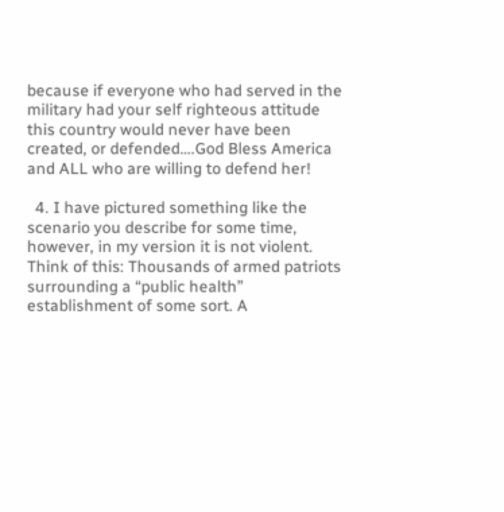because if everyone who had served in the military had your self righteous attitude this country would never have been created, or defended….God Bless America and ALL who are willing to defend her!

  4. I have pictured something like the scenario you describe for some time, however, in my version it is not violent. Think of this: Thousands of armed patriots surrounding a “public health” establishment of some sort. A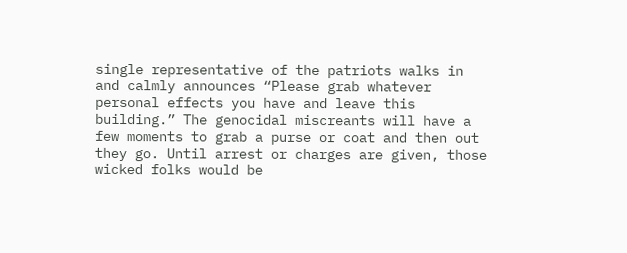single representative of the patriots walks in and calmly announces “Please grab whatever personal effects you have and leave this building.” The genocidal miscreants will have a few moments to grab a purse or coat and then out they go. Until arrest or charges are given, those wicked folks would be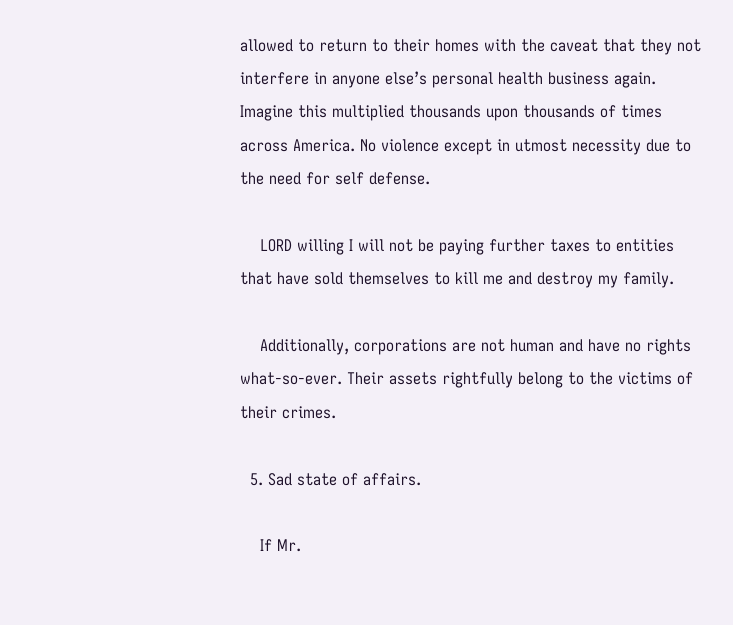allowed to return to their homes with the caveat that they not interfere in anyone else’s personal health business again. Imagine this multiplied thousands upon thousands of times across America. No violence except in utmost necessity due to the need for self defense.

    LORD willing I will not be paying further taxes to entities that have sold themselves to kill me and destroy my family.

    Additionally, corporations are not human and have no rights what-so-ever. Their assets rightfully belong to the victims of their crimes.

  5. Sad state of affairs.

    If Mr.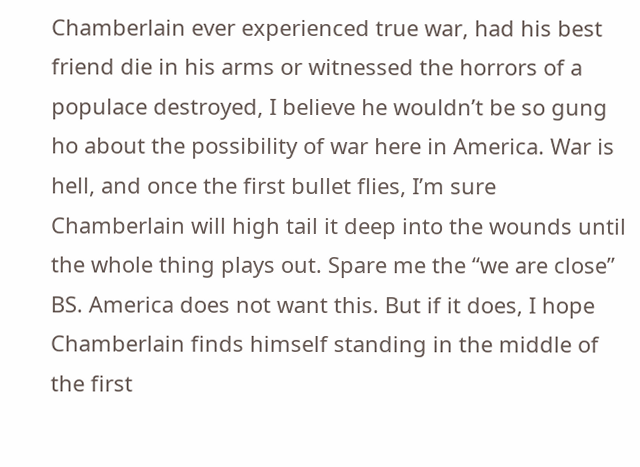Chamberlain ever experienced true war, had his best friend die in his arms or witnessed the horrors of a populace destroyed, I believe he wouldn’t be so gung ho about the possibility of war here in America. War is hell, and once the first bullet flies, I’m sure Chamberlain will high tail it deep into the wounds until the whole thing plays out. Spare me the “we are close” BS. America does not want this. But if it does, I hope Chamberlain finds himself standing in the middle of the first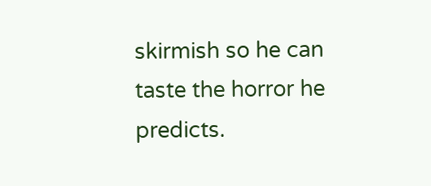skirmish so he can taste the horror he predicts.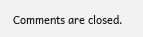Comments are closed.